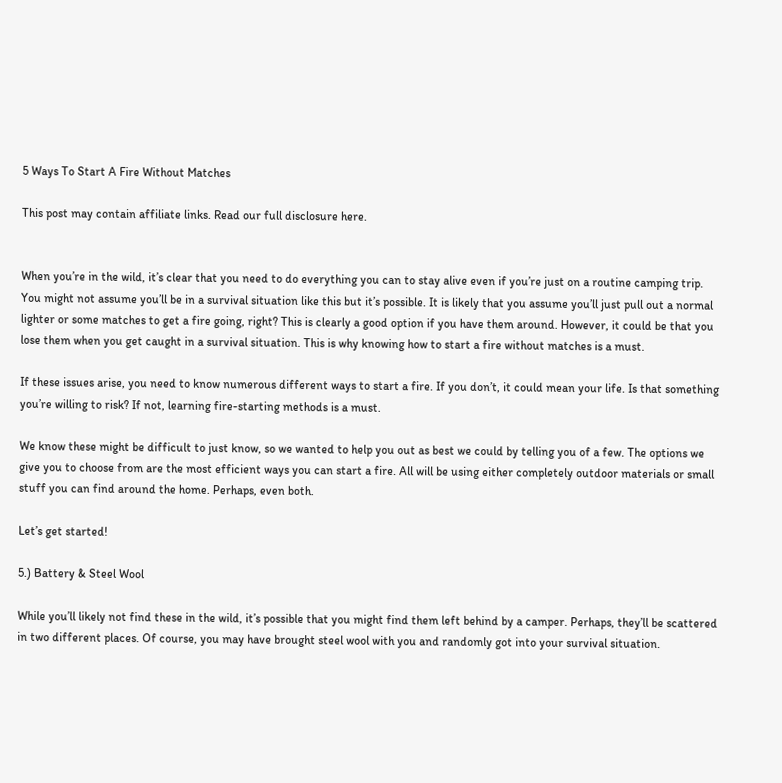5 Ways To Start A Fire Without Matches

This post may contain affiliate links. Read our full disclosure here.


When you’re in the wild, it’s clear that you need to do everything you can to stay alive even if you’re just on a routine camping trip. You might not assume you’ll be in a survival situation like this but it’s possible. It is likely that you assume you’ll just pull out a normal lighter or some matches to get a fire going, right? This is clearly a good option if you have them around. However, it could be that you lose them when you get caught in a survival situation. This is why knowing how to start a fire without matches is a must.

If these issues arise, you need to know numerous different ways to start a fire. If you don’t, it could mean your life. Is that something you’re willing to risk? If not, learning fire-starting methods is a must.

We know these might be difficult to just know, so we wanted to help you out as best we could by telling you of a few. The options we give you to choose from are the most efficient ways you can start a fire. All will be using either completely outdoor materials or small stuff you can find around the home. Perhaps, even both.

Let’s get started!

5.) Battery & Steel Wool

While you’ll likely not find these in the wild, it’s possible that you might find them left behind by a camper. Perhaps, they’ll be scattered in two different places. Of course, you may have brought steel wool with you and randomly got into your survival situation.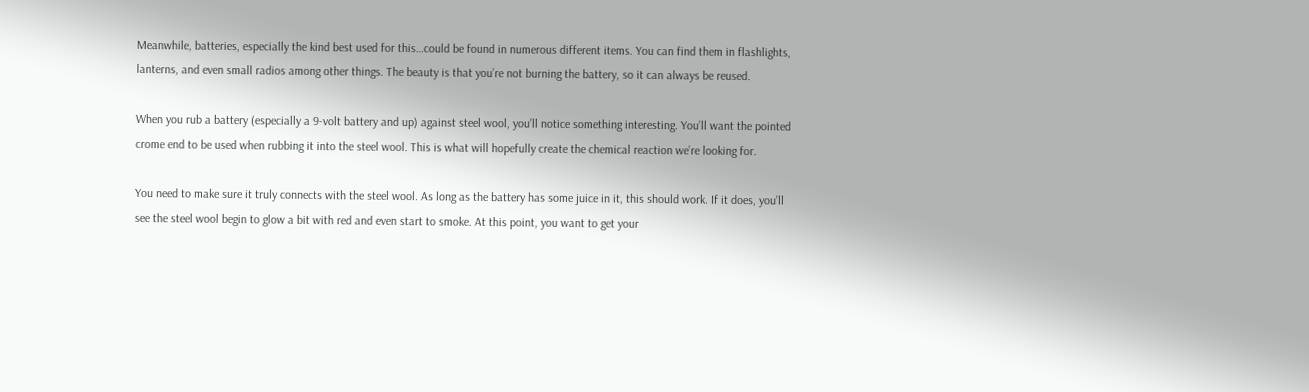Meanwhile, batteries, especially the kind best used for this…could be found in numerous different items. You can find them in flashlights, lanterns, and even small radios among other things. The beauty is that you’re not burning the battery, so it can always be reused.

When you rub a battery (especially a 9-volt battery and up) against steel wool, you’ll notice something interesting. You’ll want the pointed crome end to be used when rubbing it into the steel wool. This is what will hopefully create the chemical reaction we’re looking for.

You need to make sure it truly connects with the steel wool. As long as the battery has some juice in it, this should work. If it does, you’ll see the steel wool begin to glow a bit with red and even start to smoke. At this point, you want to get your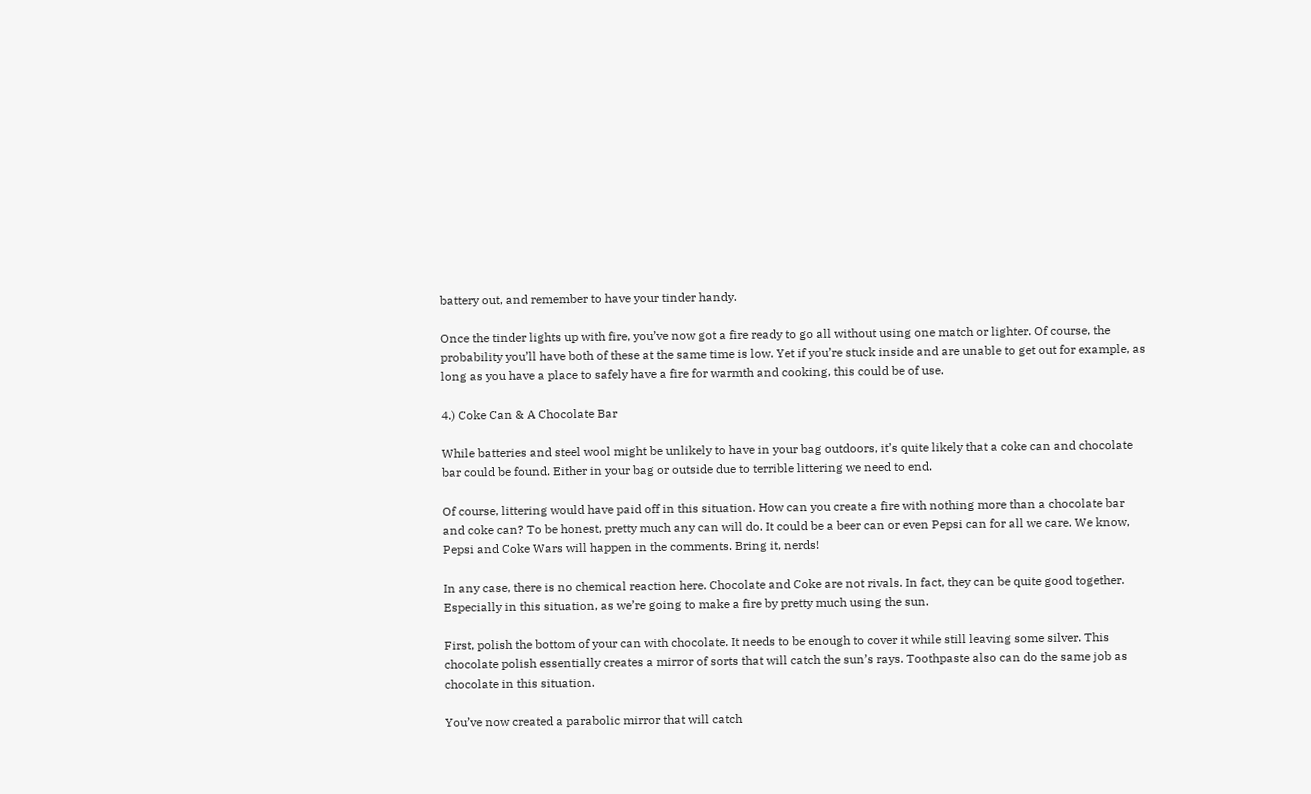battery out, and remember to have your tinder handy.

Once the tinder lights up with fire, you’ve now got a fire ready to go all without using one match or lighter. Of course, the probability you’ll have both of these at the same time is low. Yet if you’re stuck inside and are unable to get out for example, as long as you have a place to safely have a fire for warmth and cooking, this could be of use.

4.) Coke Can & A Chocolate Bar

While batteries and steel wool might be unlikely to have in your bag outdoors, it’s quite likely that a coke can and chocolate bar could be found. Either in your bag or outside due to terrible littering we need to end.

Of course, littering would have paid off in this situation. How can you create a fire with nothing more than a chocolate bar and coke can? To be honest, pretty much any can will do. It could be a beer can or even Pepsi can for all we care. We know, Pepsi and Coke Wars will happen in the comments. Bring it, nerds!

In any case, there is no chemical reaction here. Chocolate and Coke are not rivals. In fact, they can be quite good together. Especially in this situation, as we’re going to make a fire by pretty much using the sun.

First, polish the bottom of your can with chocolate. It needs to be enough to cover it while still leaving some silver. This chocolate polish essentially creates a mirror of sorts that will catch the sun’s rays. Toothpaste also can do the same job as chocolate in this situation.

You’ve now created a parabolic mirror that will catch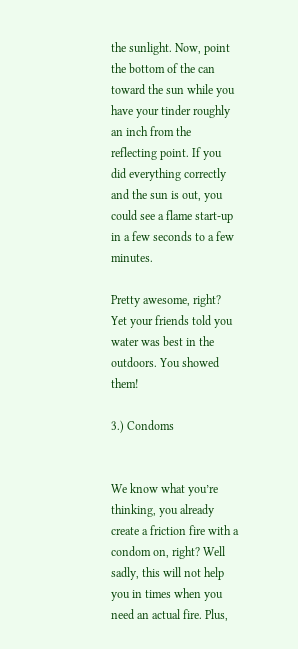the sunlight. Now, point the bottom of the can toward the sun while you have your tinder roughly an inch from the reflecting point. If you did everything correctly and the sun is out, you could see a flame start-up in a few seconds to a few minutes.

Pretty awesome, right? Yet your friends told you water was best in the outdoors. You showed them!

3.) Condoms


We know what you’re thinking, you already create a friction fire with a condom on, right? Well sadly, this will not help you in times when you need an actual fire. Plus,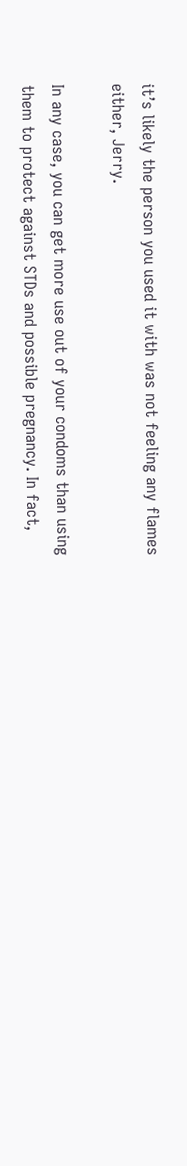it’s likely the person you used it with was not feeling any flames either, Jerry.

In any case, you can get more use out of your condoms than using them to protect against STDs and possible pregnancy. In fact,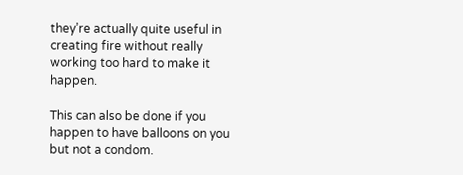they’re actually quite useful in creating fire without really working too hard to make it happen.

This can also be done if you happen to have balloons on you but not a condom.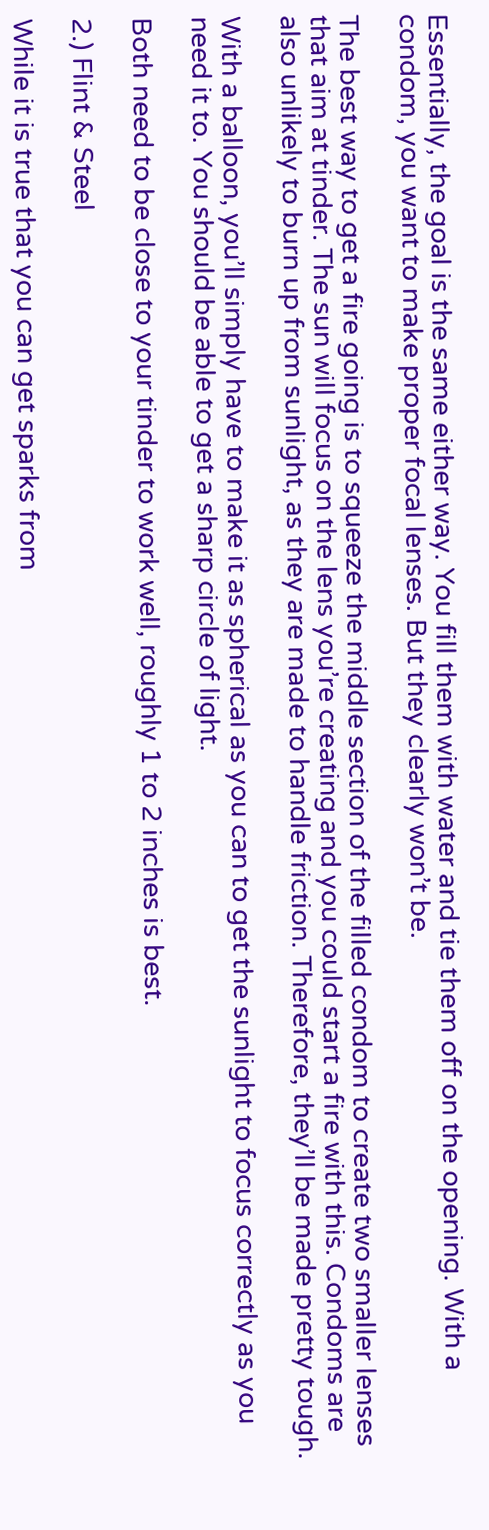Essentially, the goal is the same either way. You fill them with water and tie them off on the opening. With a condom, you want to make proper focal lenses. But they clearly won’t be.

The best way to get a fire going is to squeeze the middle section of the filled condom to create two smaller lenses that aim at tinder. The sun will focus on the lens you’re creating and you could start a fire with this. Condoms are also unlikely to burn up from sunlight, as they are made to handle friction. Therefore, they’ll be made pretty tough.

With a balloon, you’ll simply have to make it as spherical as you can to get the sunlight to focus correctly as you need it to. You should be able to get a sharp circle of light.

Both need to be close to your tinder to work well, roughly 1 to 2 inches is best.

2.) Flint & Steel

While it is true that you can get sparks from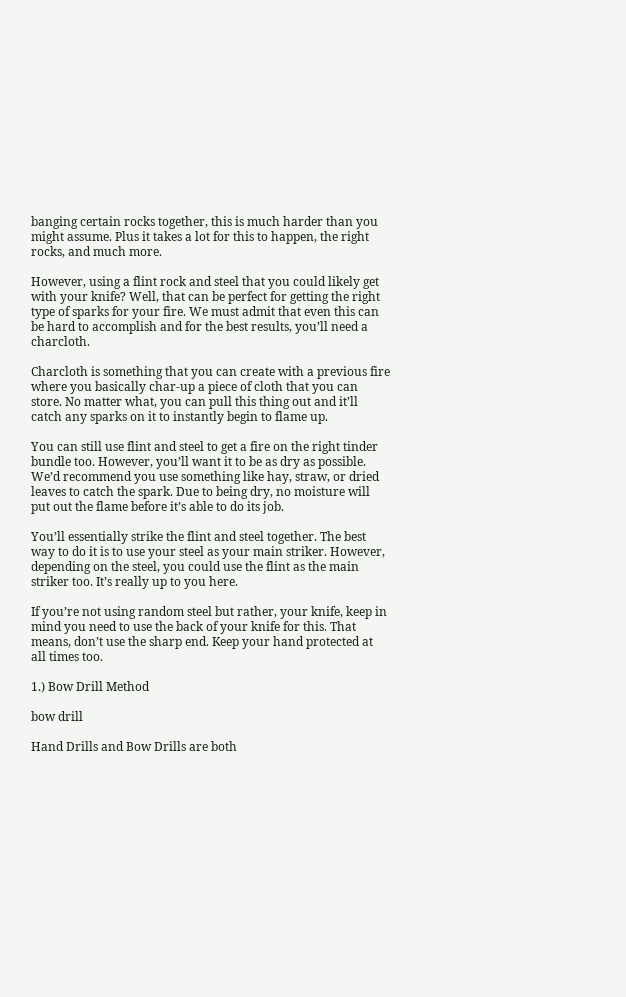banging certain rocks together, this is much harder than you might assume. Plus it takes a lot for this to happen, the right rocks, and much more.

However, using a flint rock and steel that you could likely get with your knife? Well, that can be perfect for getting the right type of sparks for your fire. We must admit that even this can be hard to accomplish and for the best results, you’ll need a charcloth.

Charcloth is something that you can create with a previous fire where you basically char-up a piece of cloth that you can store. No matter what, you can pull this thing out and it’ll catch any sparks on it to instantly begin to flame up.

You can still use flint and steel to get a fire on the right tinder bundle too. However, you’ll want it to be as dry as possible. We’d recommend you use something like hay, straw, or dried leaves to catch the spark. Due to being dry, no moisture will put out the flame before it’s able to do its job.

You’ll essentially strike the flint and steel together. The best way to do it is to use your steel as your main striker. However, depending on the steel, you could use the flint as the main striker too. It’s really up to you here.

If you’re not using random steel but rather, your knife, keep in mind you need to use the back of your knife for this. That means, don’t use the sharp end. Keep your hand protected at all times too.

1.) Bow Drill Method

bow drill

Hand Drills and Bow Drills are both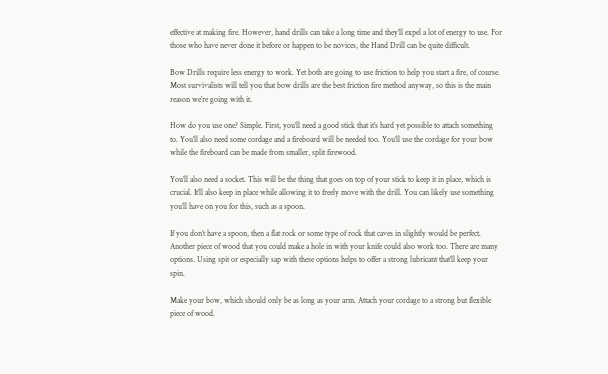effective at making fire. However, hand drills can take a long time and they’ll expel a lot of energy to use. For those who have never done it before or happen to be novices, the Hand Drill can be quite difficult.

Bow Drills require less energy to work. Yet both are going to use friction to help you start a fire, of course. Most survivalists will tell you that bow drills are the best friction fire method anyway, so this is the main reason we’re going with it.

How do you use one? Simple. First, you’ll need a good stick that it’s hard yet possible to attach something to. You’ll also need some cordage and a fireboard will be needed too. You’ll use the cordage for your bow while the fireboard can be made from smaller, split firewood.

You’ll also need a socket. This will be the thing that goes on top of your stick to keep it in place, which is crucial. It’ll also keep in place while allowing it to freely move with the drill. You can likely use something you’ll have on you for this, such as a spoon.

If you don’t have a spoon, then a flat rock or some type of rock that caves in slightly would be perfect. Another piece of wood that you could make a hole in with your knife could also work too. There are many options. Using spit or especially sap with these options helps to offer a strong lubricant that’ll keep your spin.

Make your bow, which should only be as long as your arm. Attach your cordage to a strong but flexible piece of wood.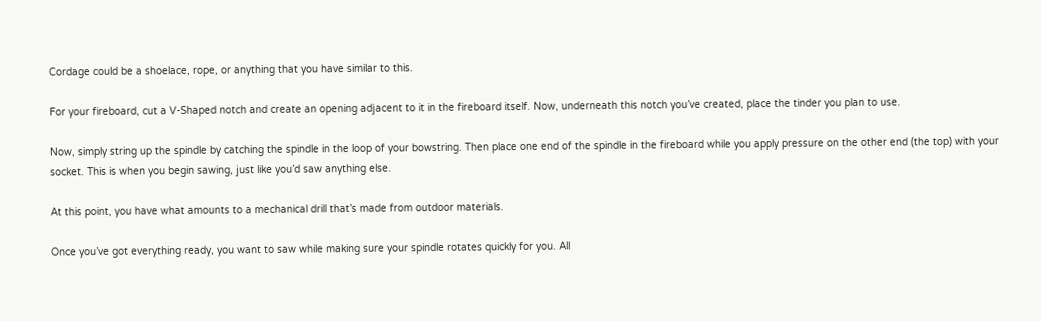Cordage could be a shoelace, rope, or anything that you have similar to this.

For your fireboard, cut a V-Shaped notch and create an opening adjacent to it in the fireboard itself. Now, underneath this notch you’ve created, place the tinder you plan to use.

Now, simply string up the spindle by catching the spindle in the loop of your bowstring. Then place one end of the spindle in the fireboard while you apply pressure on the other end (the top) with your socket. This is when you begin sawing, just like you’d saw anything else.

At this point, you have what amounts to a mechanical drill that’s made from outdoor materials.

Once you’ve got everything ready, you want to saw while making sure your spindle rotates quickly for you. All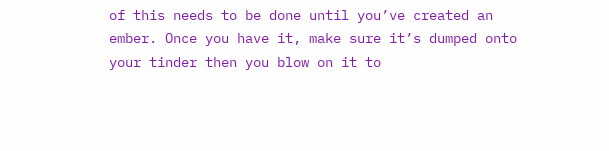of this needs to be done until you’ve created an ember. Once you have it, make sure it’s dumped onto your tinder then you blow on it to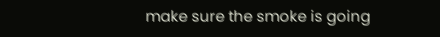make sure the smoke is going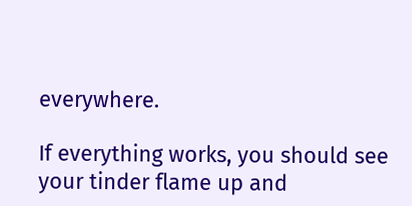everywhere.

If everything works, you should see your tinder flame up and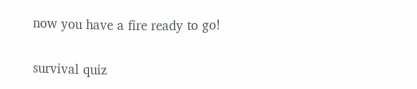now you have a fire ready to go!

survival quiz